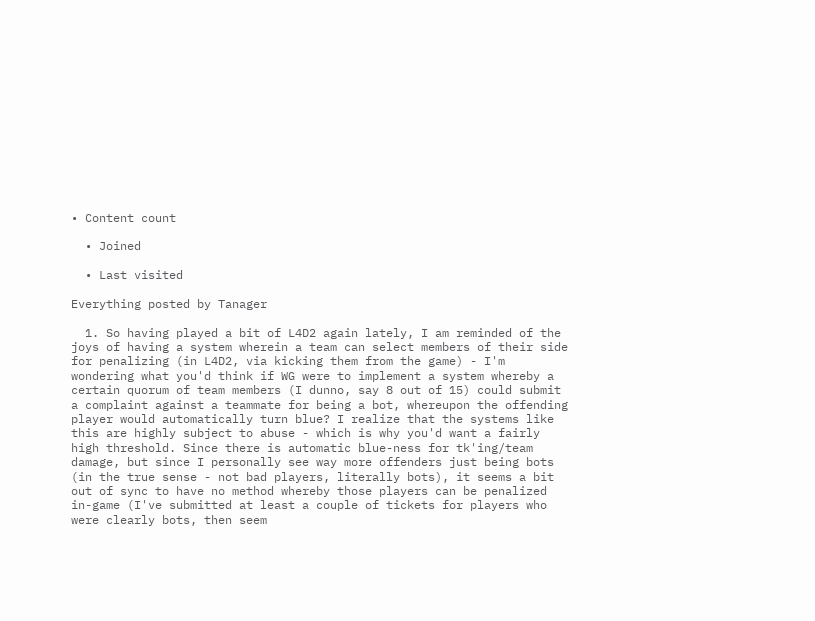• Content count

  • Joined

  • Last visited

Everything posted by Tanager

  1. So having played a bit of L4D2 again lately, I am reminded of the joys of having a system wherein a team can select members of their side for penalizing (in L4D2, via kicking them from the game) - I'm wondering what you'd think if WG were to implement a system whereby a certain quorum of team members (I dunno, say 8 out of 15) could submit a complaint against a teammate for being a bot, whereupon the offending player would automatically turn blue? I realize that the systems like this are highly subject to abuse - which is why you'd want a fairly high threshold. Since there is automatic blue-ness for tk'ing/team damage, but since I personally see way more offenders just being bots (in the true sense - not bad players, literally bots), it seems a bit out of sync to have no method whereby those players can be penalized in-game (I've submitted at least a couple of tickets for players who were clearly bots, then seem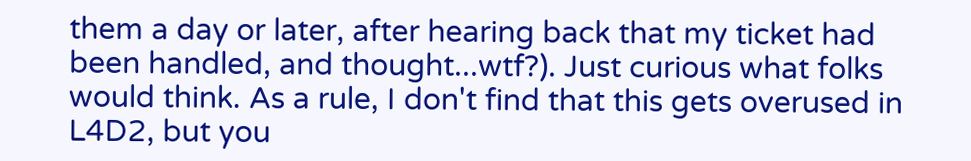them a day or later, after hearing back that my ticket had been handled, and thought...wtf?). Just curious what folks would think. As a rule, I don't find that this gets overused in L4D2, but you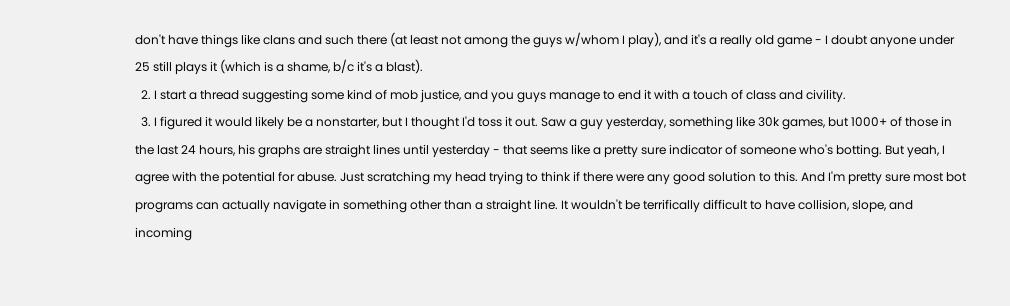don't have things like clans and such there (at least not among the guys w/whom I play), and it's a really old game - I doubt anyone under 25 still plays it (which is a shame, b/c it's a blast).
  2. I start a thread suggesting some kind of mob justice, and you guys manage to end it with a touch of class and civility.
  3. I figured it would likely be a nonstarter, but I thought I'd toss it out. Saw a guy yesterday, something like 30k games, but 1000+ of those in the last 24 hours, his graphs are straight lines until yesterday - that seems like a pretty sure indicator of someone who's botting. But yeah, I agree with the potential for abuse. Just scratching my head trying to think if there were any good solution to this. And I'm pretty sure most bot programs can actually navigate in something other than a straight line. It wouldn't be terrifically difficult to have collision, slope, and incoming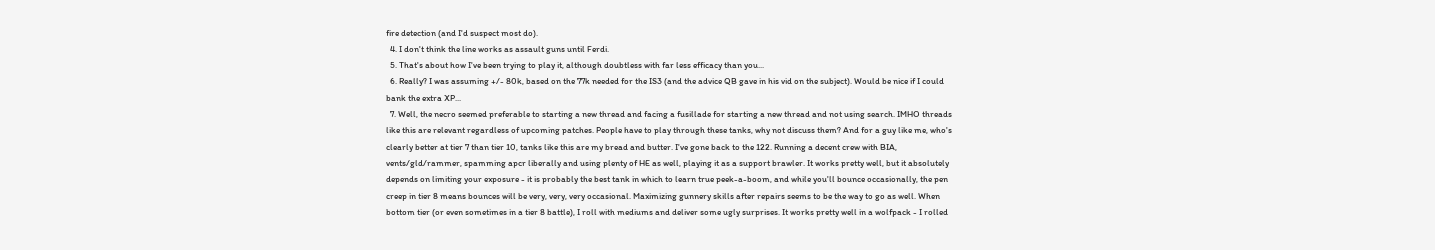fire detection (and I'd suspect most do).
  4. I don't think the line works as assault guns until Ferdi.
  5. That's about how I've been trying to play it, although doubtless with far less efficacy than you...
  6. Really? I was assuming +/- 80k, based on the 77k needed for the IS3 (and the advice QB gave in his vid on the subject). Would be nice if I could bank the extra XP...
  7. Well, the necro seemed preferable to starting a new thread and facing a fusillade for starting a new thread and not using search. IMHO threads like this are relevant regardless of upcoming patches. People have to play through these tanks, why not discuss them? And for a guy like me, who's clearly better at tier 7 than tier 10, tanks like this are my bread and butter. I've gone back to the 122. Running a decent crew with BIA, vents/gld/rammer, spamming apcr liberally and using plenty of HE as well, playing it as a support brawler. It works pretty well, but it absolutely depends on limiting your exposure - it is probably the best tank in which to learn true peek-a-boom, and while you'll bounce occasionally, the pen creep in tier 8 means bounces will be very, very, very occasional. Maximizing gunnery skills after repairs seems to be the way to go as well. When bottom tier (or even sometimes in a tier 8 battle), I roll with mediums and deliver some ugly surprises. It works pretty well in a wolfpack - I rolled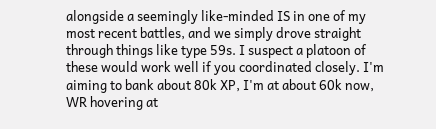alongside a seemingly like-minded IS in one of my most recent battles, and we simply drove straight through things like type 59s. I suspect a platoon of these would work well if you coordinated closely. I'm aiming to bank about 80k XP, I'm at about 60k now, WR hovering at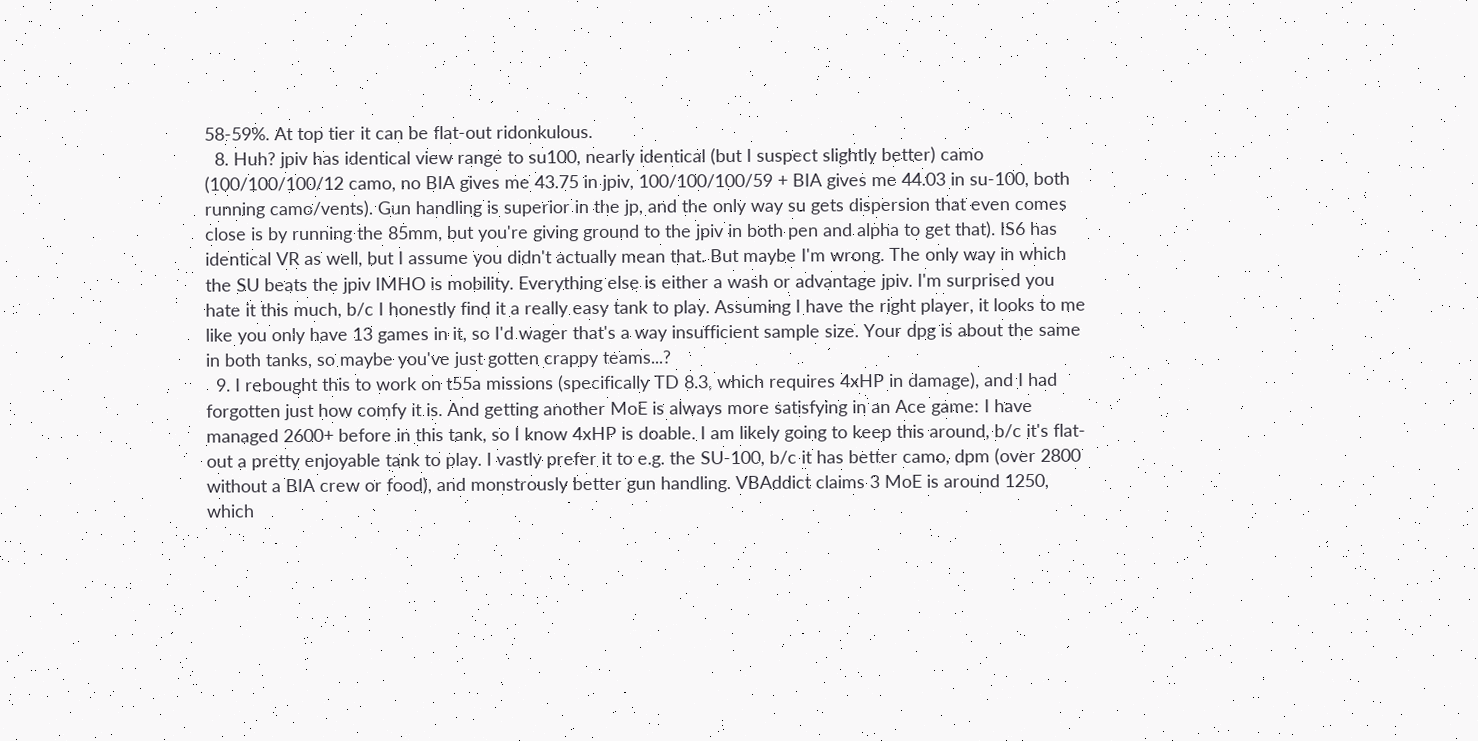58-59%. At top tier it can be flat-out ridonkulous.
  8. Huh? jpiv has identical view range to su100, nearly identical (but I suspect slightly better) camo (100/100/100/12 camo, no BIA gives me 43.75 in jpiv, 100/100/100/59 + BIA gives me 44.03 in su-100, both running camo/vents). Gun handling is superior in the jp, and the only way su gets dispersion that even comes close is by running the 85mm, but you're giving ground to the jpiv in both pen and alpha to get that). IS6 has identical VR as well, but I assume you didn't actually mean that. But maybe I'm wrong. The only way in which the SU beats the jpiv IMHO is mobility. Everything else is either a wash or advantage jpiv. I'm surprised you hate it this much, b/c I honestly find it a really easy tank to play. Assuming I have the right player, it looks to me like you only have 13 games in it, so I'd wager that's a way insufficient sample size. Your dpg is about the same in both tanks, so maybe you've just gotten crappy teams...?
  9. I rebought this to work on t55a missions (specifically TD 8.3, which requires 4xHP in damage), and I had forgotten just how comfy it is. And getting another MoE is always more satisfying in an Ace game: I have managed 2600+ before in this tank, so I know 4xHP is doable. I am likely going to keep this around, b/c it's flat-out a pretty enjoyable tank to play. I vastly prefer it to e.g. the SU-100, b/c it has better camo, dpm (over 2800 without a BIA crew or food), and monstrously better gun handling. VBAddict claims 3 MoE is around 1250, which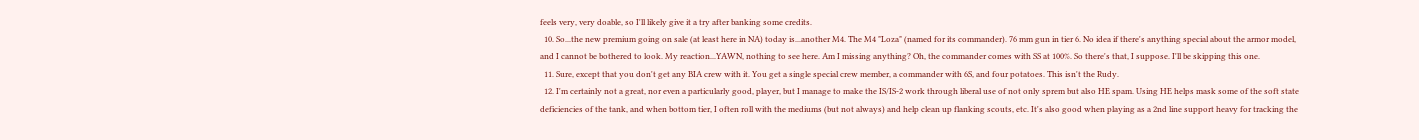feels very, very doable, so I'll likely give it a try after banking some credits.
  10. So...the new premium going on sale (at least here in NA) today is...another M4. The M4 "Loza" (named for its commander). 76 mm gun in tier 6. No idea if there's anything special about the armor model, and I cannot be bothered to look. My reaction...YAWN, nothing to see here. Am I missing anything? Oh, the commander comes with SS at 100%. So there's that, I suppose. I'll be skipping this one.
  11. Sure, except that you don't get any BIA crew with it. You get a single special crew member, a commander with 6S, and four potatoes. This isn't the Rudy.
  12. I'm certainly not a great, nor even a particularly good, player, but I manage to make the IS/IS-2 work through liberal use of not only sprem but also HE spam. Using HE helps mask some of the soft state deficiencies of the tank, and when bottom tier, I often roll with the mediums (but not always) and help clean up flanking scouts, etc. It's also good when playing as a 2nd line support heavy for tracking the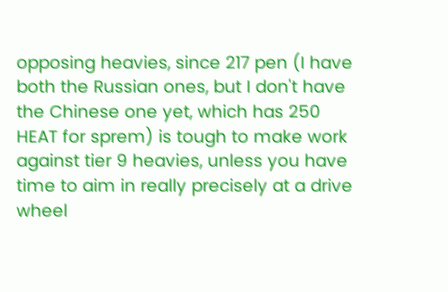opposing heavies, since 217 pen (I have both the Russian ones, but I don't have the Chinese one yet, which has 250 HEAT for sprem) is tough to make work against tier 9 heavies, unless you have time to aim in really precisely at a drive wheel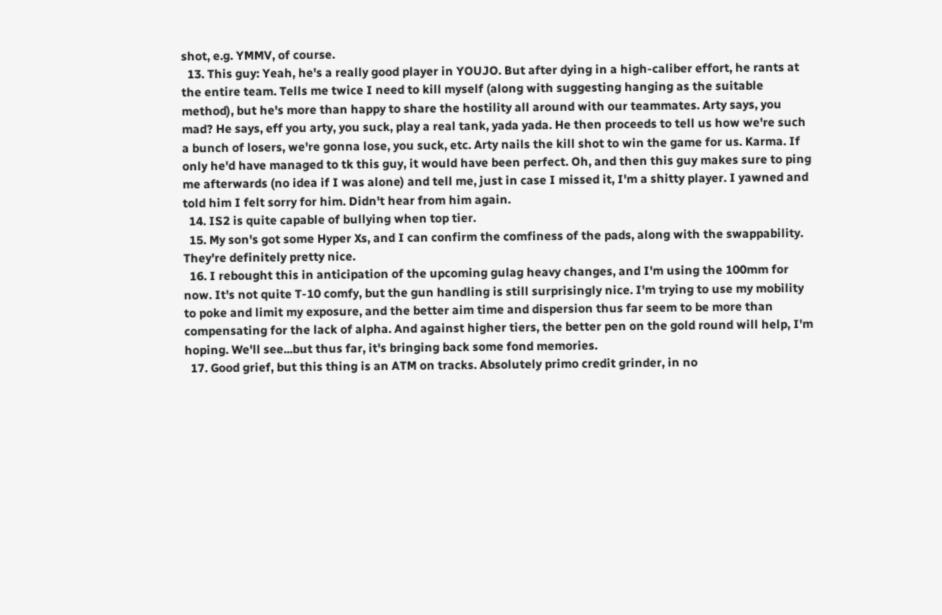shot, e.g. YMMV, of course.
  13. This guy: Yeah, he's a really good player in YOUJO. But after dying in a high-caliber effort, he rants at the entire team. Tells me twice I need to kill myself (along with suggesting hanging as the suitable method), but he's more than happy to share the hostility all around with our teammates. Arty says, you mad? He says, eff you arty, you suck, play a real tank, yada yada. He then proceeds to tell us how we're such a bunch of losers, we're gonna lose, you suck, etc. Arty nails the kill shot to win the game for us. Karma. If only he'd have managed to tk this guy, it would have been perfect. Oh, and then this guy makes sure to ping me afterwards (no idea if I was alone) and tell me, just in case I missed it, I'm a shitty player. I yawned and told him I felt sorry for him. Didn't hear from him again.
  14. IS2 is quite capable of bullying when top tier.
  15. My son's got some Hyper Xs, and I can confirm the comfiness of the pads, along with the swappability. They're definitely pretty nice.
  16. I rebought this in anticipation of the upcoming gulag heavy changes, and I'm using the 100mm for now. It's not quite T-10 comfy, but the gun handling is still surprisingly nice. I'm trying to use my mobility to poke and limit my exposure, and the better aim time and dispersion thus far seem to be more than compensating for the lack of alpha. And against higher tiers, the better pen on the gold round will help, I'm hoping. We'll see...but thus far, it's bringing back some fond memories.
  17. Good grief, but this thing is an ATM on tracks. Absolutely primo credit grinder, in no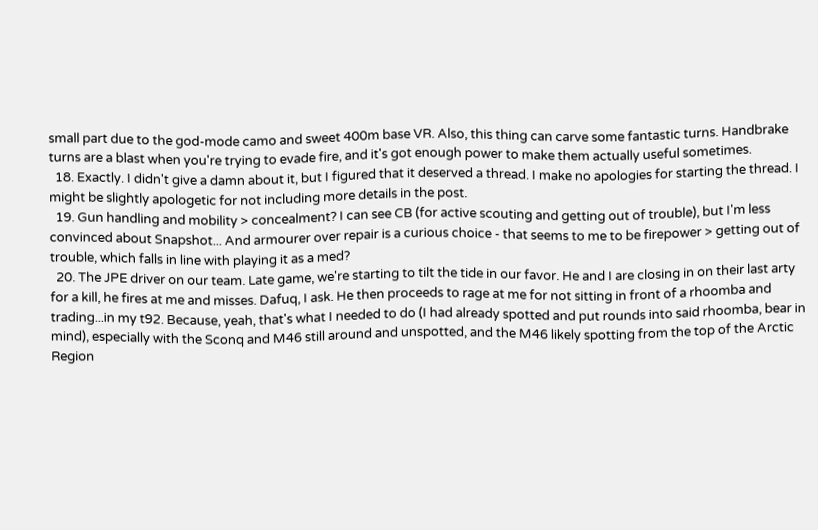small part due to the god-mode camo and sweet 400m base VR. Also, this thing can carve some fantastic turns. Handbrake turns are a blast when you're trying to evade fire, and it's got enough power to make them actually useful sometimes.
  18. Exactly. I didn't give a damn about it, but I figured that it deserved a thread. I make no apologies for starting the thread. I might be slightly apologetic for not including more details in the post.
  19. Gun handling and mobility > concealment? I can see CB (for active scouting and getting out of trouble), but I'm less convinced about Snapshot... And armourer over repair is a curious choice - that seems to me to be firepower > getting out of trouble, which falls in line with playing it as a med?
  20. The JPE driver on our team. Late game, we're starting to tilt the tide in our favor. He and I are closing in on their last arty for a kill, he fires at me and misses. Dafuq, I ask. He then proceeds to rage at me for not sitting in front of a rhoomba and trading...in my t92. Because, yeah, that's what I needed to do (I had already spotted and put rounds into said rhoomba, bear in mind), especially with the Sconq and M46 still around and unspotted, and the M46 likely spotting from the top of the Arctic Region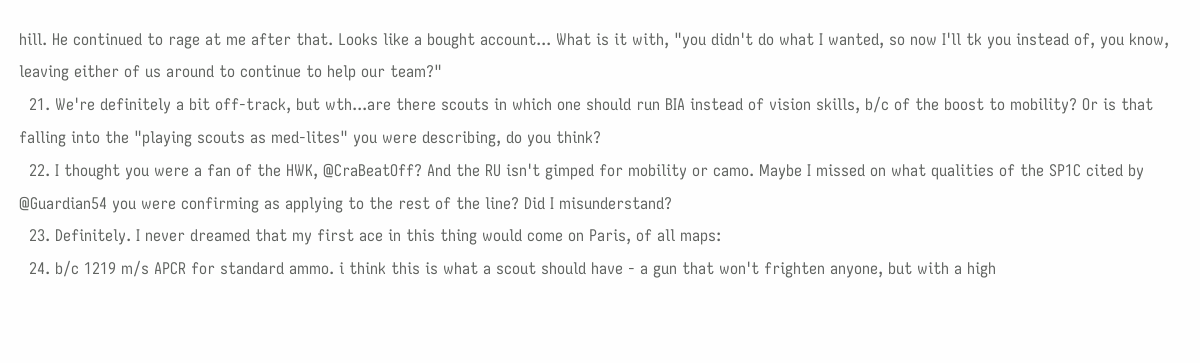hill. He continued to rage at me after that. Looks like a bought account... What is it with, "you didn't do what I wanted, so now I'll tk you instead of, you know, leaving either of us around to continue to help our team?"
  21. We're definitely a bit off-track, but wth...are there scouts in which one should run BIA instead of vision skills, b/c of the boost to mobility? Or is that falling into the "playing scouts as med-lites" you were describing, do you think?
  22. I thought you were a fan of the HWK, @CraBeatOff? And the RU isn't gimped for mobility or camo. Maybe I missed on what qualities of the SP1C cited by @Guardian54 you were confirming as applying to the rest of the line? Did I misunderstand?
  23. Definitely. I never dreamed that my first ace in this thing would come on Paris, of all maps:
  24. b/c 1219 m/s APCR for standard ammo. i think this is what a scout should have - a gun that won't frighten anyone, but with a high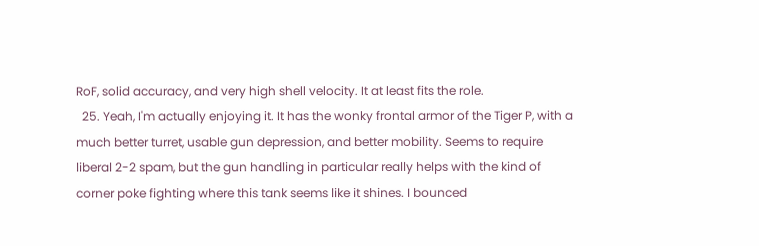RoF, solid accuracy, and very high shell velocity. It at least fits the role.
  25. Yeah, I'm actually enjoying it. It has the wonky frontal armor of the Tiger P, with a much better turret, usable gun depression, and better mobility. Seems to require liberal 2-2 spam, but the gun handling in particular really helps with the kind of corner poke fighting where this tank seems like it shines. I bounced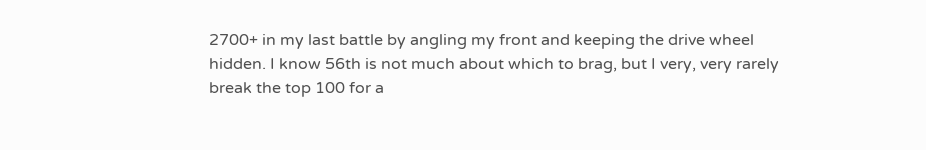2700+ in my last battle by angling my front and keeping the drive wheel hidden. I know 56th is not much about which to brag, but I very, very rarely break the top 100 for a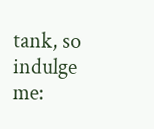tank, so indulge me: